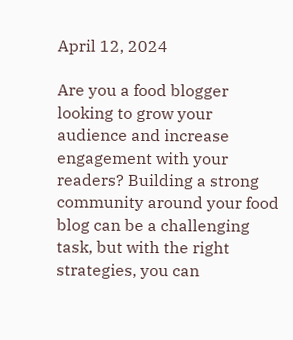April 12, 2024

Are you a food blogger looking to grow your audience and increase engagement with your readers? Building a strong community around your food blog can be a challenging task, but with the right strategies, you can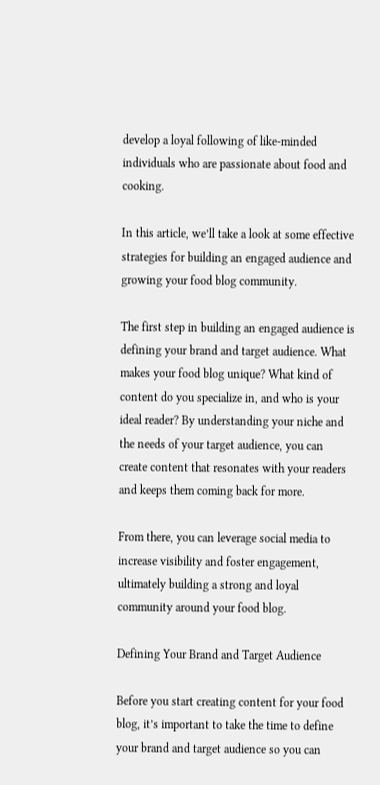develop a loyal following of like-minded individuals who are passionate about food and cooking.

In this article, we’ll take a look at some effective strategies for building an engaged audience and growing your food blog community.

The first step in building an engaged audience is defining your brand and target audience. What makes your food blog unique? What kind of content do you specialize in, and who is your ideal reader? By understanding your niche and the needs of your target audience, you can create content that resonates with your readers and keeps them coming back for more.

From there, you can leverage social media to increase visibility and foster engagement, ultimately building a strong and loyal community around your food blog.

Defining Your Brand and Target Audience

Before you start creating content for your food blog, it’s important to take the time to define your brand and target audience so you can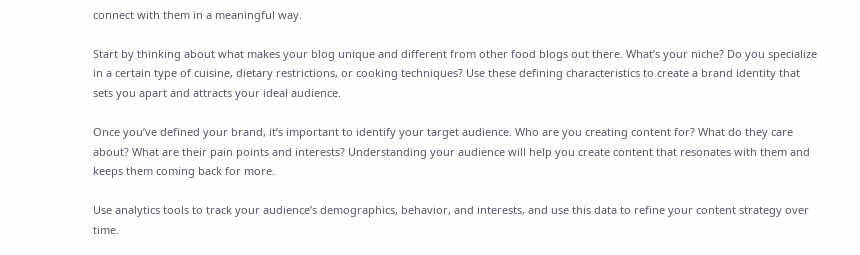connect with them in a meaningful way.

Start by thinking about what makes your blog unique and different from other food blogs out there. What’s your niche? Do you specialize in a certain type of cuisine, dietary restrictions, or cooking techniques? Use these defining characteristics to create a brand identity that sets you apart and attracts your ideal audience.

Once you’ve defined your brand, it’s important to identify your target audience. Who are you creating content for? What do they care about? What are their pain points and interests? Understanding your audience will help you create content that resonates with them and keeps them coming back for more.

Use analytics tools to track your audience’s demographics, behavior, and interests, and use this data to refine your content strategy over time.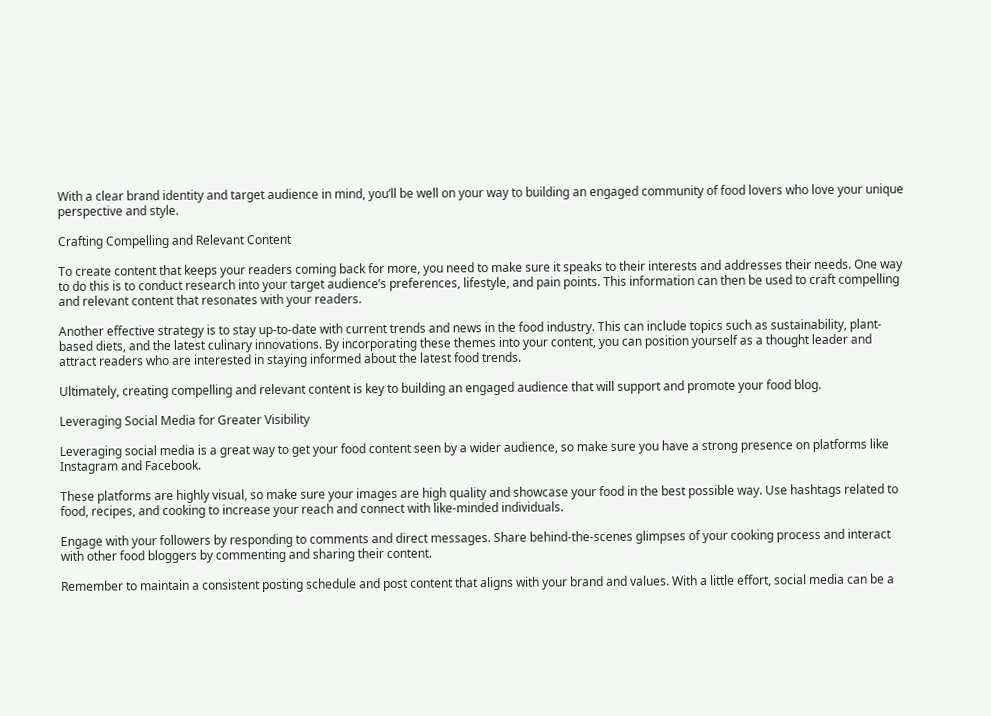With a clear brand identity and target audience in mind, you’ll be well on your way to building an engaged community of food lovers who love your unique perspective and style.

Crafting Compelling and Relevant Content

To create content that keeps your readers coming back for more, you need to make sure it speaks to their interests and addresses their needs. One way to do this is to conduct research into your target audience’s preferences, lifestyle, and pain points. This information can then be used to craft compelling and relevant content that resonates with your readers.

Another effective strategy is to stay up-to-date with current trends and news in the food industry. This can include topics such as sustainability, plant-based diets, and the latest culinary innovations. By incorporating these themes into your content, you can position yourself as a thought leader and attract readers who are interested in staying informed about the latest food trends.

Ultimately, creating compelling and relevant content is key to building an engaged audience that will support and promote your food blog.

Leveraging Social Media for Greater Visibility

Leveraging social media is a great way to get your food content seen by a wider audience, so make sure you have a strong presence on platforms like Instagram and Facebook.

These platforms are highly visual, so make sure your images are high quality and showcase your food in the best possible way. Use hashtags related to food, recipes, and cooking to increase your reach and connect with like-minded individuals.

Engage with your followers by responding to comments and direct messages. Share behind-the-scenes glimpses of your cooking process and interact with other food bloggers by commenting and sharing their content.

Remember to maintain a consistent posting schedule and post content that aligns with your brand and values. With a little effort, social media can be a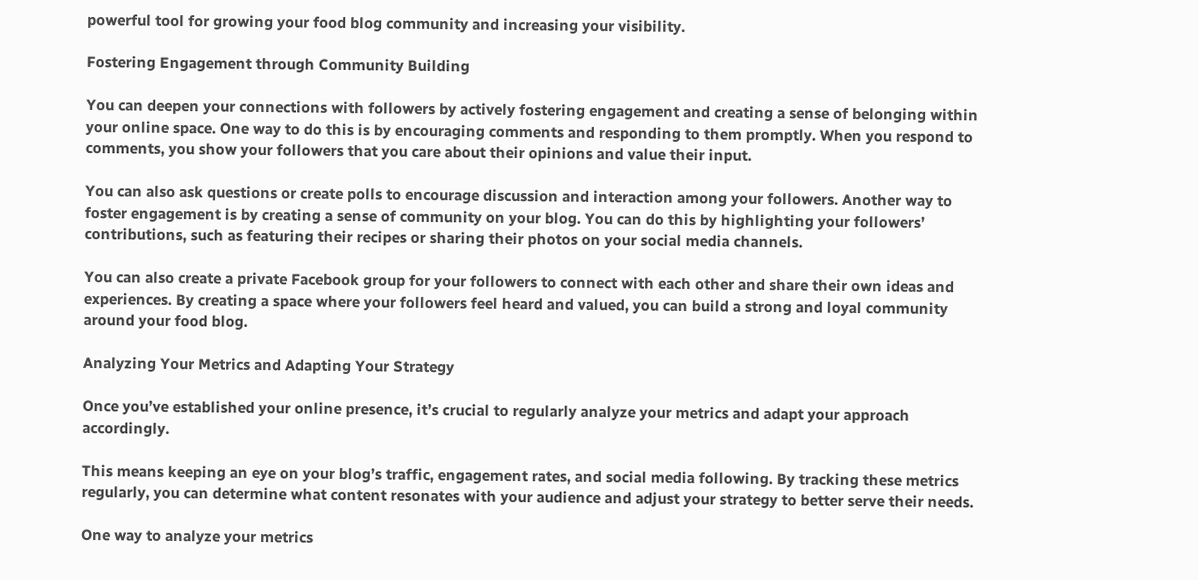powerful tool for growing your food blog community and increasing your visibility.

Fostering Engagement through Community Building

You can deepen your connections with followers by actively fostering engagement and creating a sense of belonging within your online space. One way to do this is by encouraging comments and responding to them promptly. When you respond to comments, you show your followers that you care about their opinions and value their input.

You can also ask questions or create polls to encourage discussion and interaction among your followers. Another way to foster engagement is by creating a sense of community on your blog. You can do this by highlighting your followers’ contributions, such as featuring their recipes or sharing their photos on your social media channels.

You can also create a private Facebook group for your followers to connect with each other and share their own ideas and experiences. By creating a space where your followers feel heard and valued, you can build a strong and loyal community around your food blog.

Analyzing Your Metrics and Adapting Your Strategy

Once you’ve established your online presence, it’s crucial to regularly analyze your metrics and adapt your approach accordingly.

This means keeping an eye on your blog’s traffic, engagement rates, and social media following. By tracking these metrics regularly, you can determine what content resonates with your audience and adjust your strategy to better serve their needs.

One way to analyze your metrics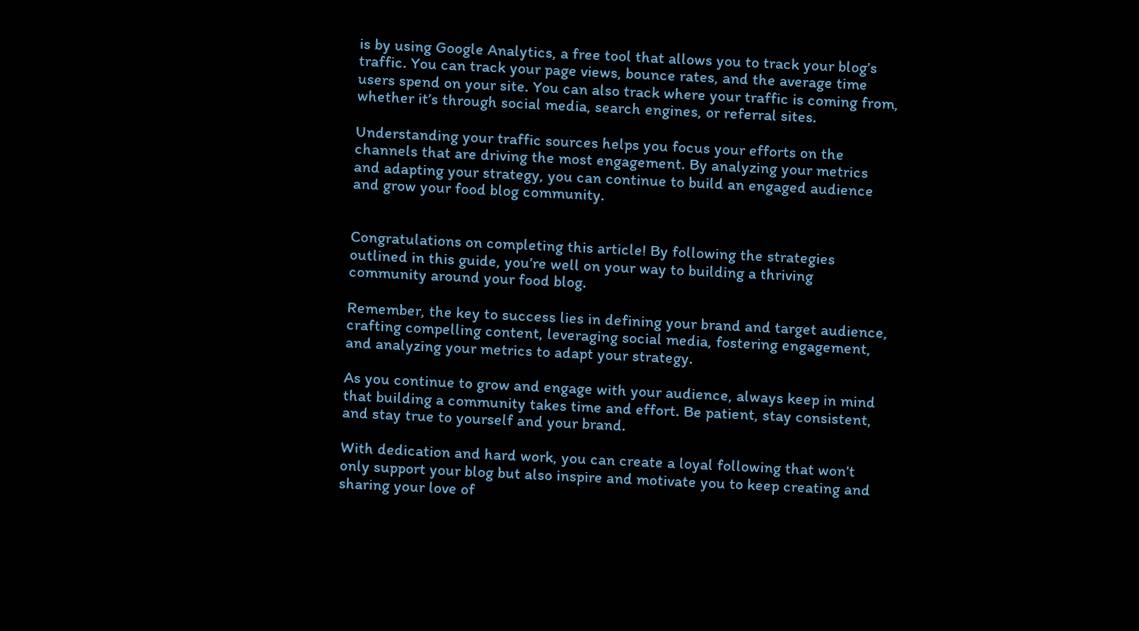is by using Google Analytics, a free tool that allows you to track your blog’s traffic. You can track your page views, bounce rates, and the average time users spend on your site. You can also track where your traffic is coming from, whether it’s through social media, search engines, or referral sites.

Understanding your traffic sources helps you focus your efforts on the channels that are driving the most engagement. By analyzing your metrics and adapting your strategy, you can continue to build an engaged audience and grow your food blog community.


Congratulations on completing this article! By following the strategies outlined in this guide, you’re well on your way to building a thriving community around your food blog.

Remember, the key to success lies in defining your brand and target audience, crafting compelling content, leveraging social media, fostering engagement, and analyzing your metrics to adapt your strategy.

As you continue to grow and engage with your audience, always keep in mind that building a community takes time and effort. Be patient, stay consistent, and stay true to yourself and your brand.

With dedication and hard work, you can create a loyal following that won’t only support your blog but also inspire and motivate you to keep creating and sharing your love of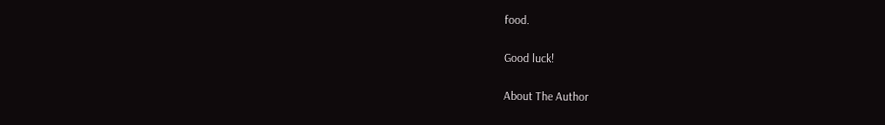food.

Good luck!

About The Author